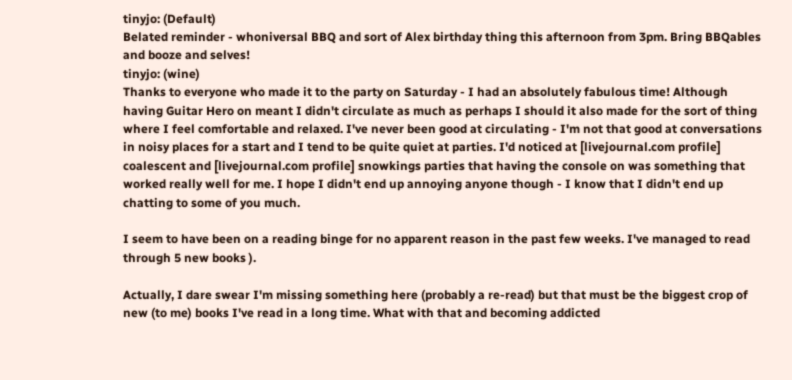tinyjo: (Default)
Belated reminder - whoniversal BBQ and sort of Alex birthday thing this afternoon from 3pm. Bring BBQables and booze and selves!
tinyjo: (wine)
Thanks to everyone who made it to the party on Saturday - I had an absolutely fabulous time! Although having Guitar Hero on meant I didn't circulate as much as perhaps I should it also made for the sort of thing where I feel comfortable and relaxed. I've never been good at circulating - I'm not that good at conversations in noisy places for a start and I tend to be quite quiet at parties. I'd noticed at [livejournal.com profile] coalescent and [livejournal.com profile] snowkings parties that having the console on was something that worked really well for me. I hope I didn't end up annoying anyone though - I know that I didn't end up chatting to some of you much.

I seem to have been on a reading binge for no apparent reason in the past few weeks. I've managed to read through 5 new books ).

Actually, I dare swear I'm missing something here (probably a re-read) but that must be the biggest crop of new (to me) books I've read in a long time. What with that and becoming addicted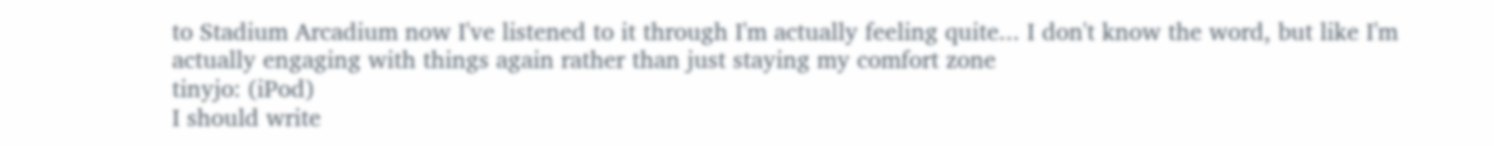to Stadium Arcadium now I've listened to it through I'm actually feeling quite... I don't know the word, but like I'm actually engaging with things again rather than just staying my comfort zone
tinyjo: (iPod)
I should write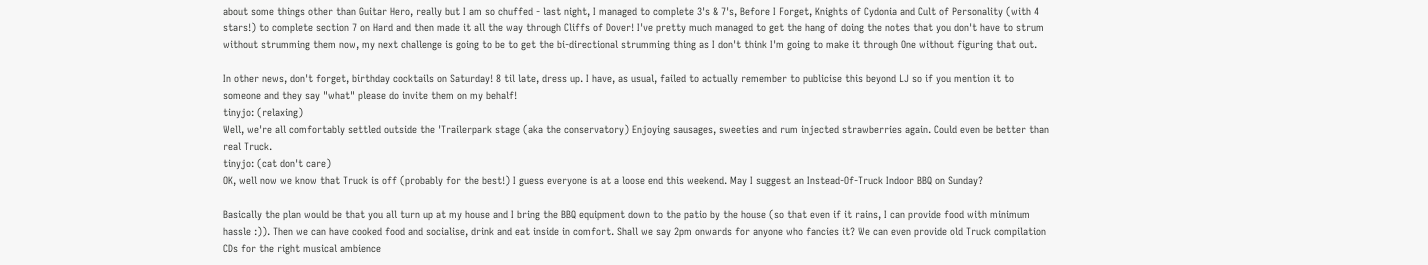about some things other than Guitar Hero, really but I am so chuffed - last night, I managed to complete 3's & 7's, Before I Forget, Knights of Cydonia and Cult of Personality (with 4 stars!) to complete section 7 on Hard and then made it all the way through Cliffs of Dover! I've pretty much managed to get the hang of doing the notes that you don't have to strum without strumming them now, my next challenge is going to be to get the bi-directional strumming thing as I don't think I'm going to make it through One without figuring that out.

In other news, don't forget, birthday cocktails on Saturday! 8 til late, dress up. I have, as usual, failed to actually remember to publicise this beyond LJ so if you mention it to someone and they say "what" please do invite them on my behalf!
tinyjo: (relaxing)
Well, we're all comfortably settled outside the 'Trailerpark stage (aka the conservatory) Enjoying sausages, sweeties and rum injected strawberries again. Could even be better than real Truck.
tinyjo: (cat don't care)
OK, well now we know that Truck is off (probably for the best!) I guess everyone is at a loose end this weekend. May I suggest an Instead-Of-Truck Indoor BBQ on Sunday?

Basically the plan would be that you all turn up at my house and I bring the BBQ equipment down to the patio by the house (so that even if it rains, I can provide food with minimum hassle :)). Then we can have cooked food and socialise, drink and eat inside in comfort. Shall we say 2pm onwards for anyone who fancies it? We can even provide old Truck compilation CDs for the right musical ambience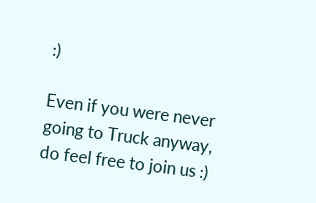:)

Even if you were never going to Truck anyway, do feel free to join us :)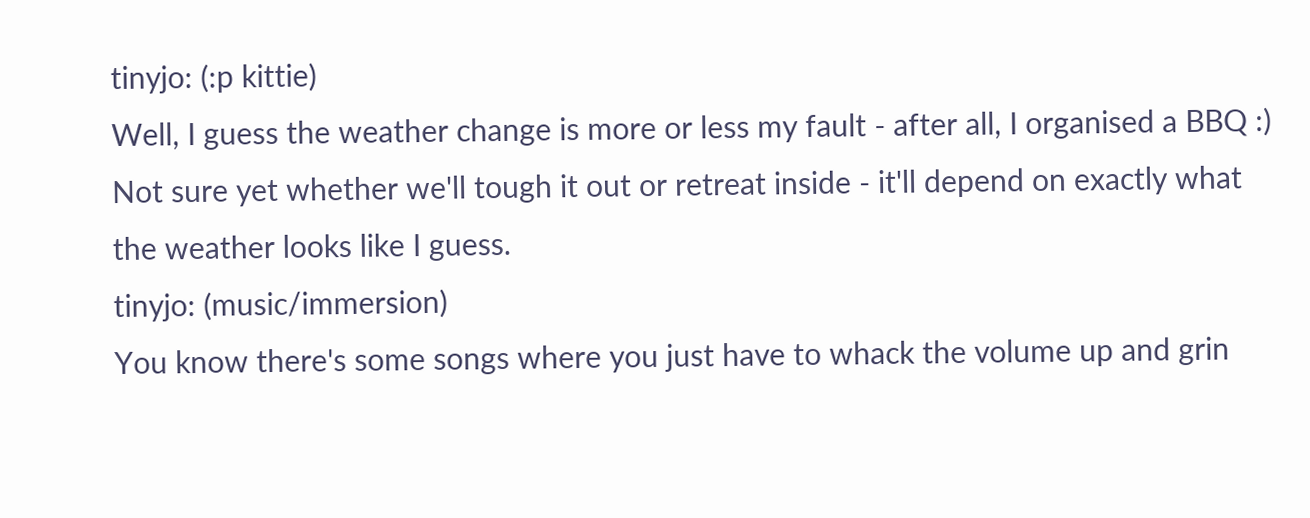tinyjo: (:p kittie)
Well, I guess the weather change is more or less my fault - after all, I organised a BBQ :) Not sure yet whether we'll tough it out or retreat inside - it'll depend on exactly what the weather looks like I guess.
tinyjo: (music/immersion)
You know there's some songs where you just have to whack the volume up and grin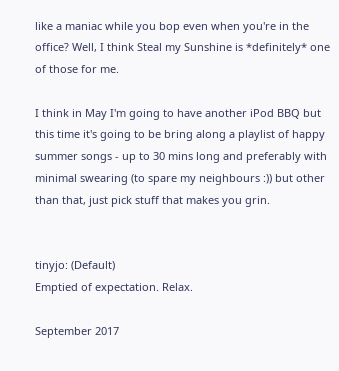like a maniac while you bop even when you're in the office? Well, I think Steal my Sunshine is *definitely* one of those for me.

I think in May I'm going to have another iPod BBQ but this time it's going to be bring along a playlist of happy summer songs - up to 30 mins long and preferably with minimal swearing (to spare my neighbours :)) but other than that, just pick stuff that makes you grin.


tinyjo: (Default)
Emptied of expectation. Relax.

September 2017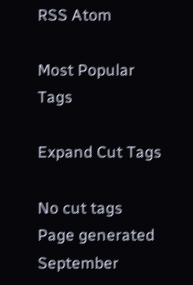RSS Atom

Most Popular Tags

Expand Cut Tags

No cut tags
Page generated September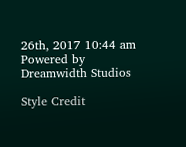26th, 2017 10:44 am
Powered by Dreamwidth Studios

Style Credit